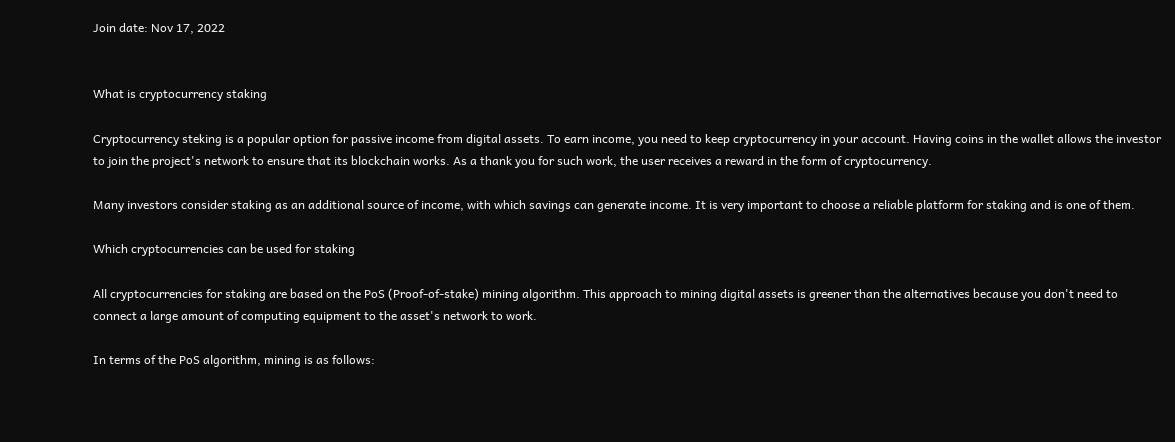Join date: Nov 17, 2022


What is cryptocurrency staking

Cryptocurrency steking is a popular option for passive income from digital assets. To earn income, you need to keep cryptocurrency in your account. Having coins in the wallet allows the investor to join the project's network to ensure that its blockchain works. As a thank you for such work, the user receives a reward in the form of cryptocurrency.

Many investors consider staking as an additional source of income, with which savings can generate income. It is very important to choose a reliable platform for staking and is one of them.

Which cryptocurrencies can be used for staking

All cryptocurrencies for staking are based on the PoS (Proof-of-stake) mining algorithm. This approach to mining digital assets is greener than the alternatives because you don't need to connect a large amount of computing equipment to the asset's network to work.

In terms of the PoS algorithm, mining is as follows: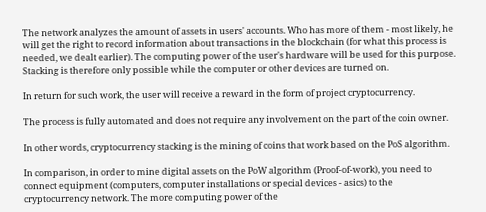The network analyzes the amount of assets in users' accounts. Who has more of them - most likely, he will get the right to record information about transactions in the blockchain (for what this process is needed, we dealt earlier). The computing power of the user's hardware will be used for this purpose. Stacking is therefore only possible while the computer or other devices are turned on.

In return for such work, the user will receive a reward in the form of project cryptocurrency.

The process is fully automated and does not require any involvement on the part of the coin owner.

In other words, cryptocurrency stacking is the mining of coins that work based on the PoS algorithm.

In comparison, in order to mine digital assets on the PoW algorithm (Proof-of-work), you need to connect equipment (computers, computer installations or special devices - asics) to the cryptocurrency network. The more computing power of the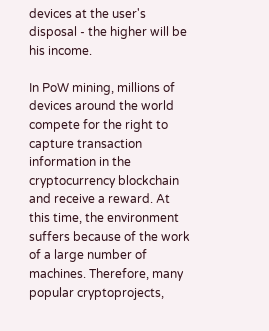devices at the user's disposal - the higher will be his income.

In PoW mining, millions of devices around the world compete for the right to capture transaction information in the cryptocurrency blockchain and receive a reward. At this time, the environment suffers because of the work of a large number of machines. Therefore, many popular cryptoprojects,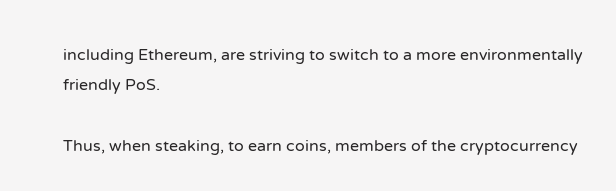including Ethereum, are striving to switch to a more environmentally friendly PoS.

Thus, when steaking, to earn coins, members of the cryptocurrency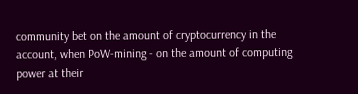community bet on the amount of cryptocurrency in the account, when PoW-mining - on the amount of computing power at their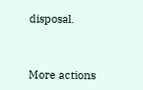disposal.


More actions